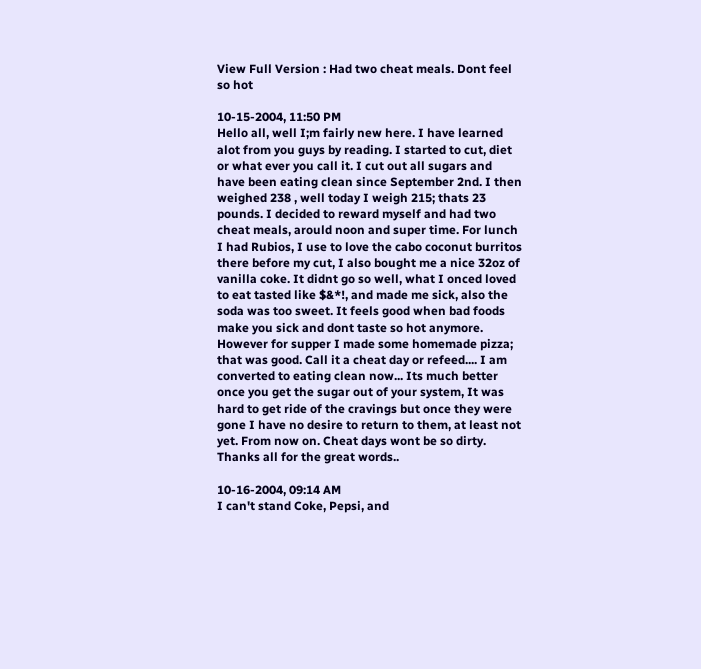View Full Version : Had two cheat meals. Dont feel so hot

10-15-2004, 11:50 PM
Hello all, well I;m fairly new here. I have learned alot from you guys by reading. I started to cut, diet or what ever you call it. I cut out all sugars and have been eating clean since September 2nd. I then weighed 238 , well today I weigh 215; thats 23 pounds. I decided to reward myself and had two cheat meals, arould noon and super time. For lunch I had Rubios, I use to love the cabo coconut burritos there before my cut, I also bought me a nice 32oz of vanilla coke. It didnt go so well, what I onced loved to eat tasted like $&*!, and made me sick, also the soda was too sweet. It feels good when bad foods make you sick and dont taste so hot anymore. However for supper I made some homemade pizza; that was good. Call it a cheat day or refeed.... I am converted to eating clean now... Its much better once you get the sugar out of your system, It was hard to get ride of the cravings but once they were gone I have no desire to return to them, at least not yet. From now on. Cheat days wont be so dirty. Thanks all for the great words..

10-16-2004, 09:14 AM
I can't stand Coke, Pepsi, and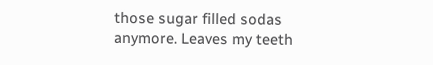those sugar filled sodas anymore. Leaves my teeth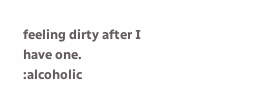feeling dirty after I have one. :alcoholic